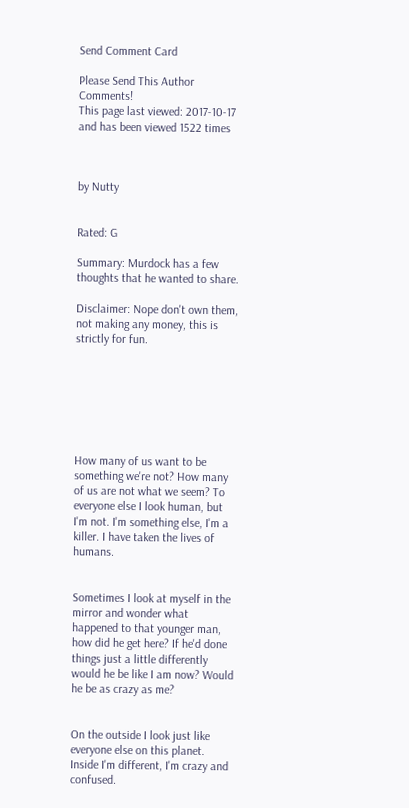Send Comment Card

Please Send This Author Comments!
This page last viewed: 2017-10-17 and has been viewed 1522 times



by Nutty


Rated: G

Summary: Murdock has a few thoughts that he wanted to share.

Disclaimer: Nope don't own them, not making any money, this is strictly for fun.







How many of us want to be something we're not? How many of us are not what we seem? To everyone else I look human, but I'm not. I'm something else, I'm a killer. I have taken the lives of humans.


Sometimes I look at myself in the mirror and wonder what happened to that younger man, how did he get here? If he'd done things just a little differently would he be like I am now? Would he be as crazy as me?


On the outside I look just like everyone else on this planet. Inside I'm different, I'm crazy and confused.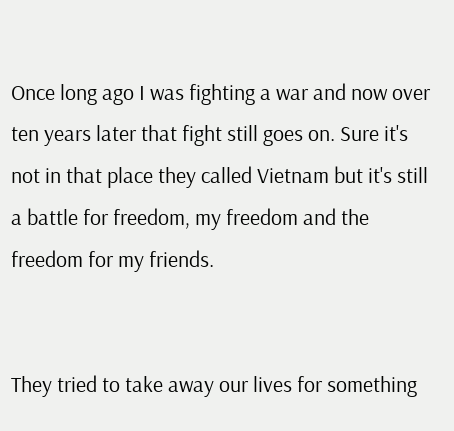Once long ago I was fighting a war and now over ten years later that fight still goes on. Sure it's not in that place they called Vietnam but it's still a battle for freedom, my freedom and the freedom for my friends.


They tried to take away our lives for something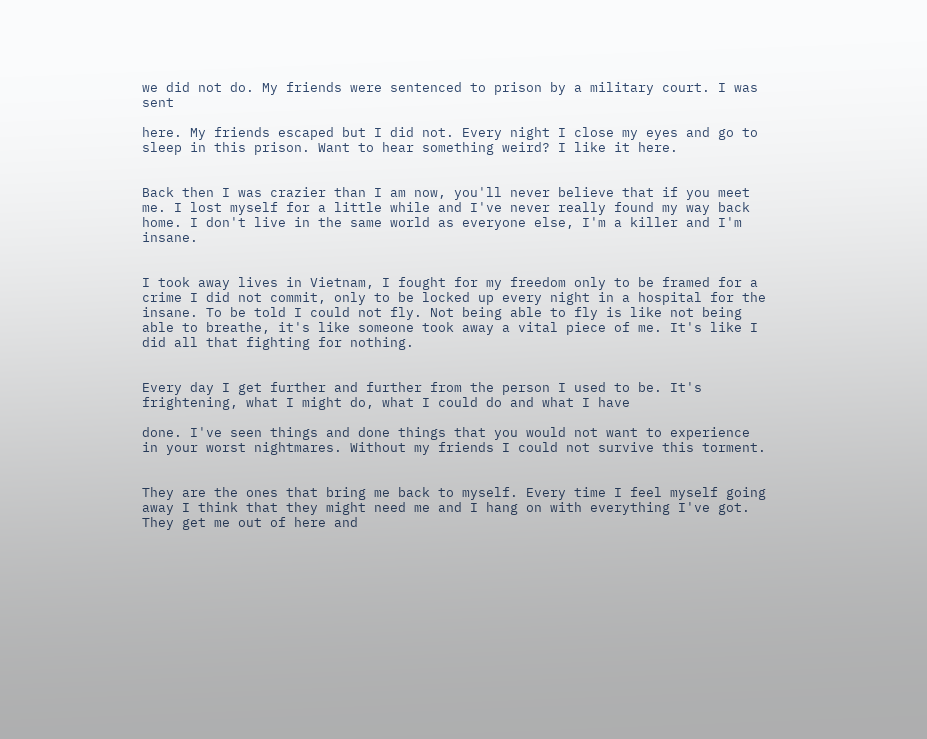we did not do. My friends were sentenced to prison by a military court. I was sent

here. My friends escaped but I did not. Every night I close my eyes and go to sleep in this prison. Want to hear something weird? I like it here.


Back then I was crazier than I am now, you'll never believe that if you meet me. I lost myself for a little while and I've never really found my way back home. I don't live in the same world as everyone else, I'm a killer and I'm insane.


I took away lives in Vietnam, I fought for my freedom only to be framed for a crime I did not commit, only to be locked up every night in a hospital for the insane. To be told I could not fly. Not being able to fly is like not being able to breathe, it's like someone took away a vital piece of me. It's like I did all that fighting for nothing.


Every day I get further and further from the person I used to be. It's frightening, what I might do, what I could do and what I have

done. I've seen things and done things that you would not want to experience in your worst nightmares. Without my friends I could not survive this torment.


They are the ones that bring me back to myself. Every time I feel myself going away I think that they might need me and I hang on with everything I've got. They get me out of here and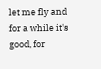let me fly and for a while it's good, for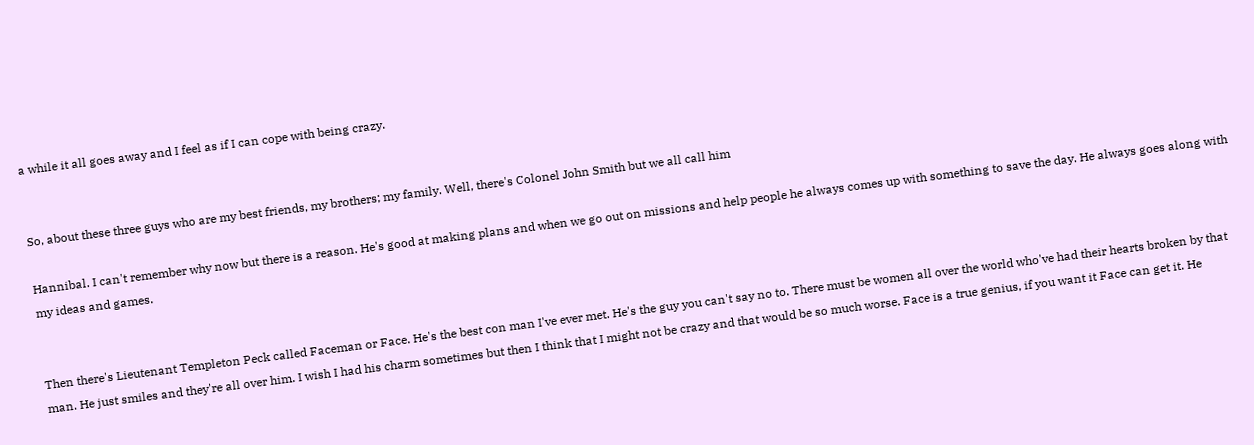a while it all goes away and I feel as if I can cope with being crazy.


So, about these three guys who are my best friends, my brothers; my family. Well, there's Colonel John Smith but we all call him

Hannibal. I can't remember why now but there is a reason. He's good at making plans and when we go out on missions and help people he always comes up with something to save the day. He always goes along with my ideas and games.


Then there's Lieutenant Templeton Peck called Faceman or Face. He's the best con man I've ever met. He's the guy you can't say no to. There must be women all over the world who've had their hearts broken by that man. He just smiles and they're all over him. I wish I had his charm sometimes but then I think that I might not be crazy and that would be so much worse. Face is a true genius, if you want it Face can get it. He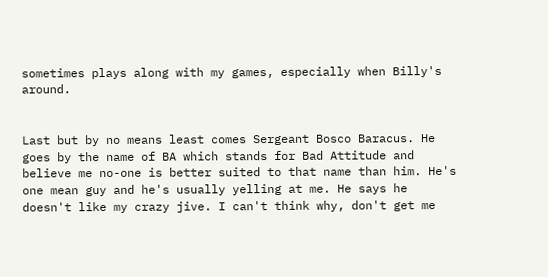sometimes plays along with my games, especially when Billy's around.


Last but by no means least comes Sergeant Bosco Baracus. He goes by the name of BA which stands for Bad Attitude and believe me no-one is better suited to that name than him. He's one mean guy and he's usually yelling at me. He says he doesn't like my crazy jive. I can't think why, don't get me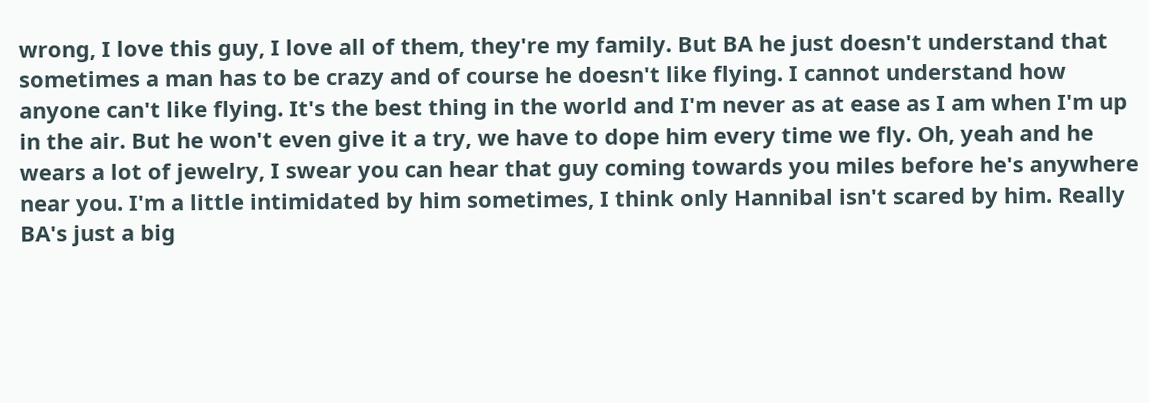wrong, I love this guy, I love all of them, they're my family. But BA he just doesn't understand that sometimes a man has to be crazy and of course he doesn't like flying. I cannot understand how anyone can't like flying. It's the best thing in the world and I'm never as at ease as I am when I'm up in the air. But he won't even give it a try, we have to dope him every time we fly. Oh, yeah and he wears a lot of jewelry, I swear you can hear that guy coming towards you miles before he's anywhere near you. I'm a little intimidated by him sometimes, I think only Hannibal isn't scared by him. Really BA's just a big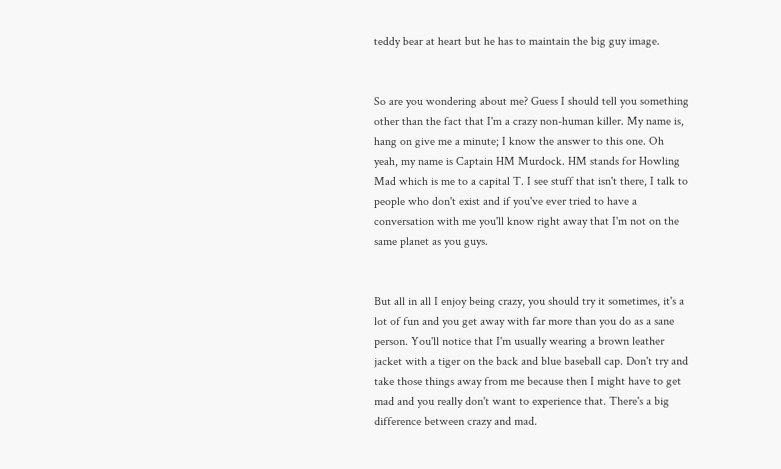teddy bear at heart but he has to maintain the big guy image.


So are you wondering about me? Guess I should tell you something other than the fact that I'm a crazy non-human killer. My name is, hang on give me a minute; I know the answer to this one. Oh yeah, my name is Captain HM Murdock. HM stands for Howling Mad which is me to a capital T. I see stuff that isn't there, I talk to people who don't exist and if you've ever tried to have a conversation with me you'll know right away that I'm not on the same planet as you guys.


But all in all I enjoy being crazy, you should try it sometimes, it's a lot of fun and you get away with far more than you do as a sane person. You'll notice that I'm usually wearing a brown leather jacket with a tiger on the back and blue baseball cap. Don't try and take those things away from me because then I might have to get mad and you really don't want to experience that. There's a big difference between crazy and mad.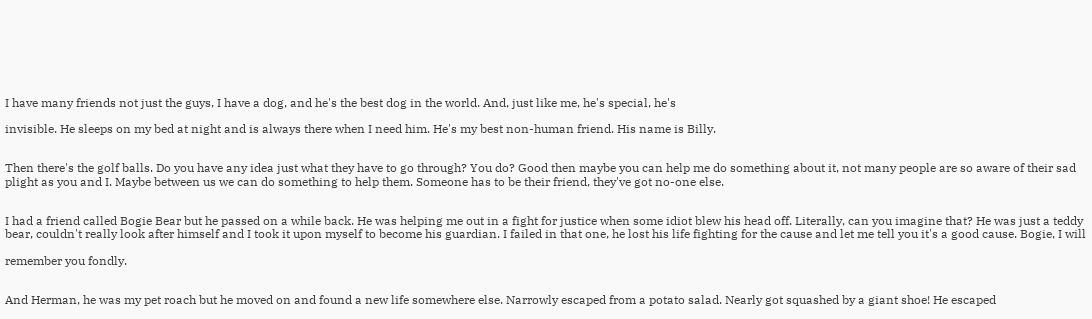I have many friends not just the guys, I have a dog, and he's the best dog in the world. And, just like me, he's special, he's

invisible. He sleeps on my bed at night and is always there when I need him. He's my best non-human friend. His name is Billy.


Then there's the golf balls. Do you have any idea just what they have to go through? You do? Good then maybe you can help me do something about it, not many people are so aware of their sad plight as you and I. Maybe between us we can do something to help them. Someone has to be their friend, they've got no-one else.


I had a friend called Bogie Bear but he passed on a while back. He was helping me out in a fight for justice when some idiot blew his head off. Literally, can you imagine that? He was just a teddy bear, couldn't really look after himself and I took it upon myself to become his guardian. I failed in that one, he lost his life fighting for the cause and let me tell you it's a good cause. Bogie, I will

remember you fondly.


And Herman, he was my pet roach but he moved on and found a new life somewhere else. Narrowly escaped from a potato salad. Nearly got squashed by a giant shoe! He escaped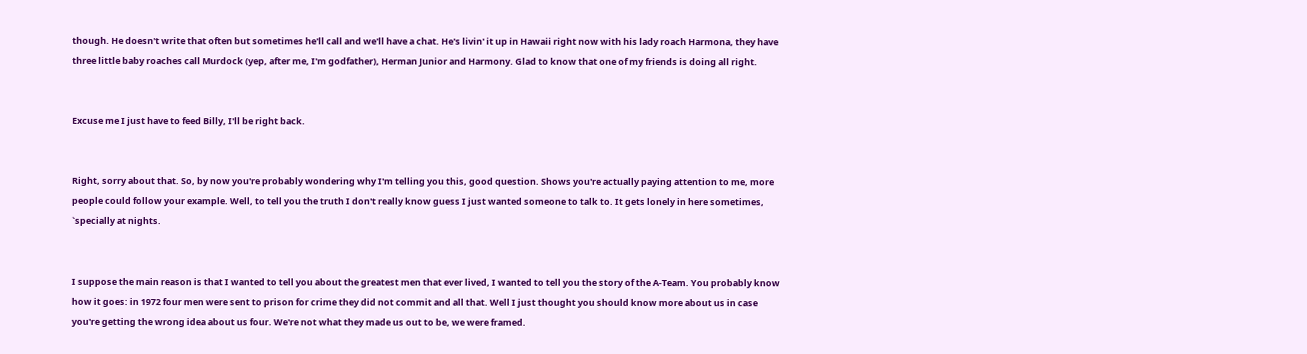though. He doesn't write that often but sometimes he'll call and we'll have a chat. He's livin' it up in Hawaii right now with his lady roach Harmona, they have three little baby roaches call Murdock (yep, after me, I'm godfather), Herman Junior and Harmony. Glad to know that one of my friends is doing all right.


Excuse me I just have to feed Billy, I'll be right back.


Right, sorry about that. So, by now you're probably wondering why I'm telling you this, good question. Shows you're actually paying attention to me, more people could follow your example. Well, to tell you the truth I don't really know guess I just wanted someone to talk to. It gets lonely in here sometimes, `specially at nights.


I suppose the main reason is that I wanted to tell you about the greatest men that ever lived, I wanted to tell you the story of the A-Team. You probably know how it goes: in 1972 four men were sent to prison for crime they did not commit and all that. Well I just thought you should know more about us in case you're getting the wrong idea about us four. We're not what they made us out to be, we were framed.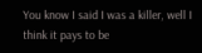You know I said I was a killer, well I think it pays to be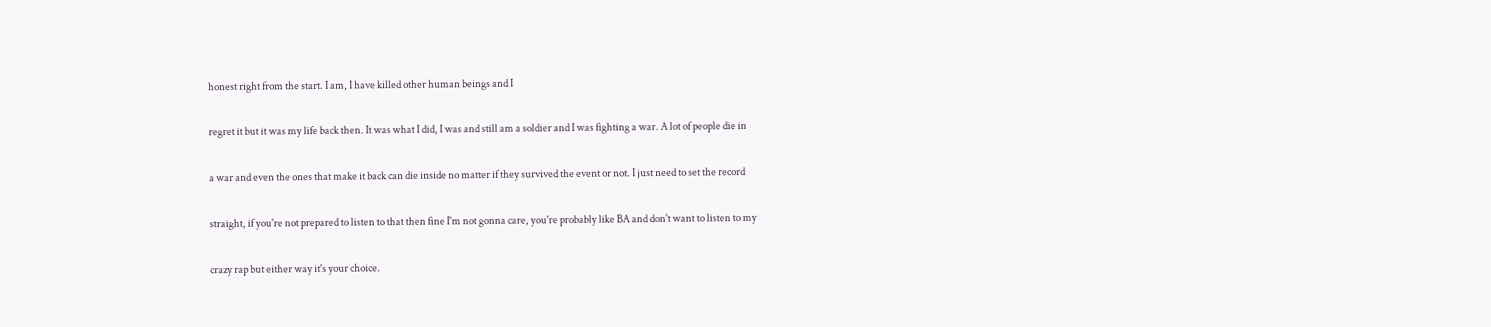honest right from the start. I am, I have killed other human beings and I

regret it but it was my life back then. It was what I did, I was and still am a soldier and I was fighting a war. A lot of people die in

a war and even the ones that make it back can die inside no matter if they survived the event or not. I just need to set the record

straight, if you're not prepared to listen to that then fine I'm not gonna care, you're probably like BA and don't want to listen to my

crazy rap but either way it's your choice.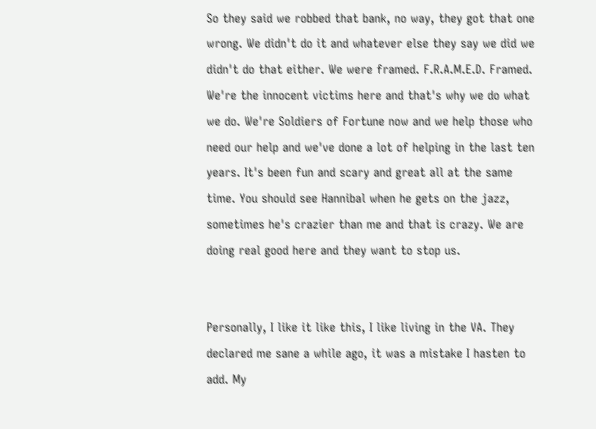So they said we robbed that bank, no way, they got that one wrong. We didn't do it and whatever else they say we did we didn't do that either. We were framed. F.R.A.M.E.D. Framed. We're the innocent victims here and that's why we do what we do. We're Soldiers of Fortune now and we help those who need our help and we've done a lot of helping in the last ten years. It's been fun and scary and great all at the same time. You should see Hannibal when he gets on the jazz, sometimes he's crazier than me and that is crazy. We are doing real good here and they want to stop us.


Personally, I like it like this, I like living in the VA. They declared me sane a while ago, it was a mistake I hasten to add. My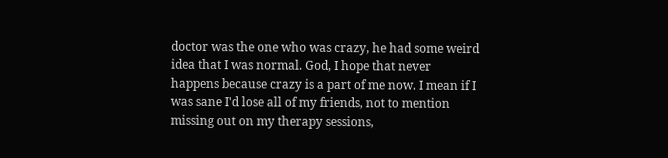doctor was the one who was crazy, he had some weird idea that I was normal. God, I hope that never happens because crazy is a part of me now. I mean if I was sane I'd lose all of my friends, not to mention missing out on my therapy sessions,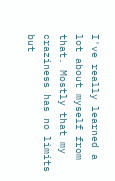I've really learned a lot about myself from that. Mostly that my craziness has no limits but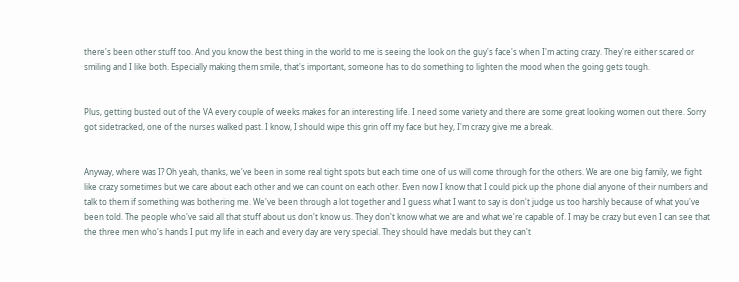there's been other stuff too. And you know the best thing in the world to me is seeing the look on the guy's face's when I'm acting crazy. They're either scared or smiling and I like both. Especially making them smile, that's important, someone has to do something to lighten the mood when the going gets tough.


Plus, getting busted out of the VA every couple of weeks makes for an interesting life. I need some variety and there are some great looking women out there. Sorry got sidetracked, one of the nurses walked past. I know, I should wipe this grin off my face but hey, I'm crazy give me a break.


Anyway, where was I? Oh yeah, thanks, we've been in some real tight spots but each time one of us will come through for the others. We are one big family, we fight like crazy sometimes but we care about each other and we can count on each other. Even now I know that I could pick up the phone dial anyone of their numbers and talk to them if something was bothering me. We've been through a lot together and I guess what I want to say is don't judge us too harshly because of what you've been told. The people who've said all that stuff about us don't know us. They don't know what we are and what we're capable of. I may be crazy but even I can see that the three men who's hands I put my life in each and every day are very special. They should have medals but they can't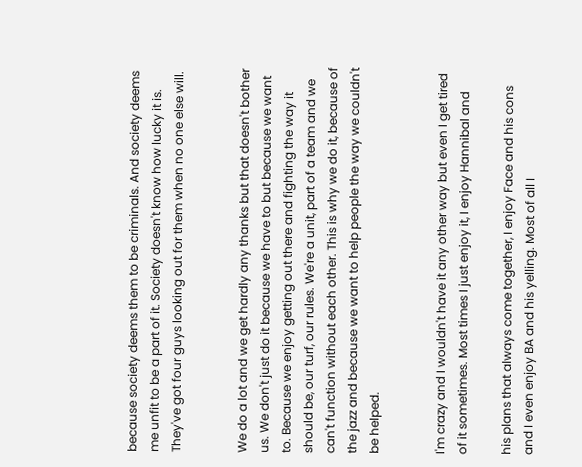because society deems them to be criminals. And society deems me unfit to be a part of it. Society doesn't know how lucky it is. They've got four guys looking out for them when no one else will.


We do a lot and we get hardly any thanks but that doesn't bother us. We don't just do it because we have to but because we want to. Because we enjoy getting out there and fighting the way it should be, our turf, our rules. We're a unit, part of a team and we can't function without each other. This is why we do it, because of the jazz and because we want to help people the way we couldn't be helped.


I'm crazy and I wouldn't have it any other way but even I get tired of it sometimes. Most times I just enjoy it, I enjoy Hannibal and

his plans that always come together, I enjoy Face and his cons and I even enjoy BA and his yelling. Most of all I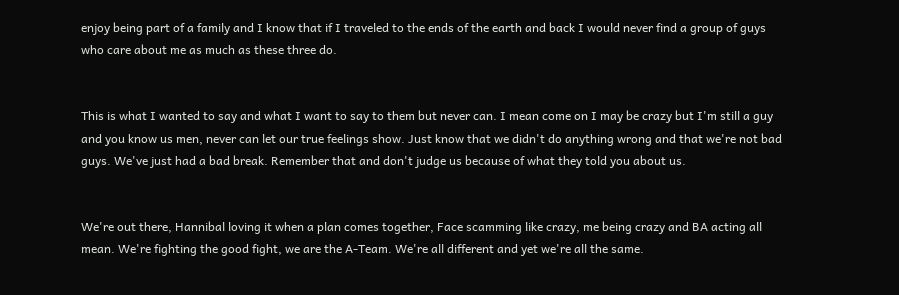enjoy being part of a family and I know that if I traveled to the ends of the earth and back I would never find a group of guys who care about me as much as these three do.


This is what I wanted to say and what I want to say to them but never can. I mean come on I may be crazy but I'm still a guy and you know us men, never can let our true feelings show. Just know that we didn't do anything wrong and that we're not bad guys. We've just had a bad break. Remember that and don't judge us because of what they told you about us.


We're out there, Hannibal loving it when a plan comes together, Face scamming like crazy, me being crazy and BA acting all mean. We're fighting the good fight, we are the A-Team. We're all different and yet we're all the same.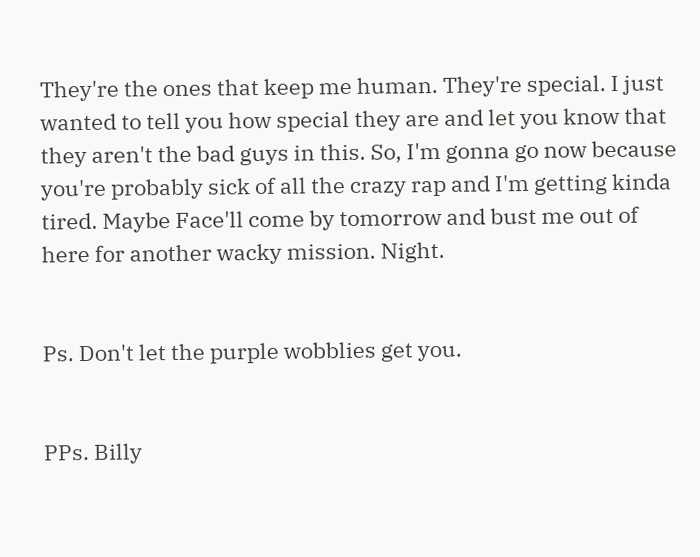They're the ones that keep me human. They're special. I just wanted to tell you how special they are and let you know that they aren't the bad guys in this. So, I'm gonna go now because you're probably sick of all the crazy rap and I'm getting kinda tired. Maybe Face'll come by tomorrow and bust me out of here for another wacky mission. Night.


Ps. Don't let the purple wobblies get you.


PPs. Billy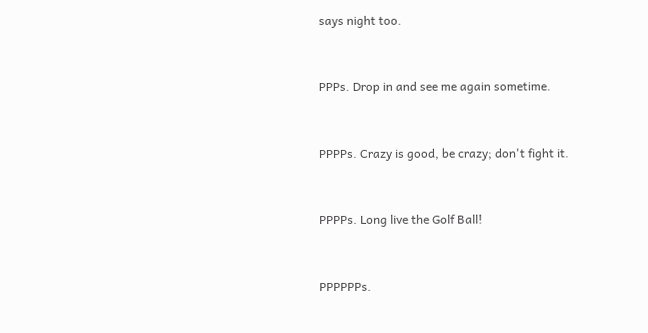says night too.


PPPs. Drop in and see me again sometime.


PPPPs. Crazy is good, be crazy; don't fight it.


PPPPs. Long live the Golf Ball!


PPPPPPs.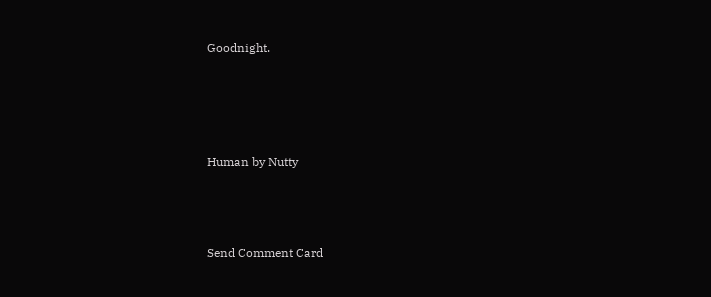Goodnight.




Human by Nutty



Send Comment Card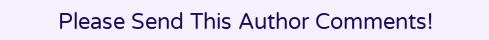Please Send This Author Comments!